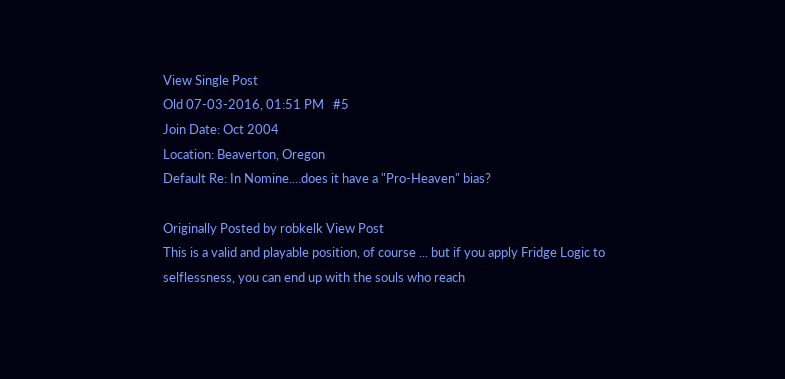View Single Post
Old 07-03-2016, 01:51 PM   #5
Join Date: Oct 2004
Location: Beaverton, Oregon
Default Re: In Nomine....does it have a "Pro-Heaven" bias?

Originally Posted by robkelk View Post
This is a valid and playable position, of course ... but if you apply Fridge Logic to selflessness, you can end up with the souls who reach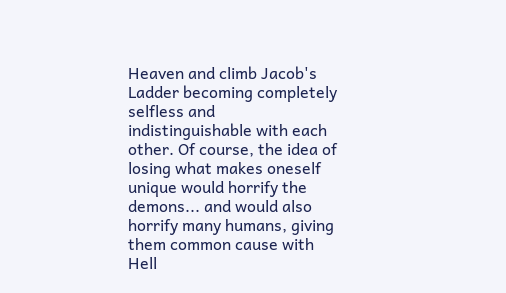Heaven and climb Jacob's Ladder becoming completely selfless and indistinguishable with each other. Of course, the idea of losing what makes oneself unique would horrify the demons... and would also horrify many humans, giving them common cause with Hell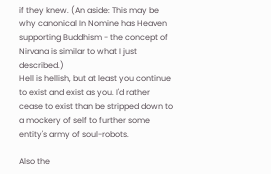if they knew. (An aside: This may be why canonical In Nomine has Heaven supporting Buddhism - the concept of Nirvana is similar to what I just described.)
Hell is hellish, but at least you continue to exist and exist as you. I'd rather cease to exist than be stripped down to a mockery of self to further some entity's army of soul-robots.

Also the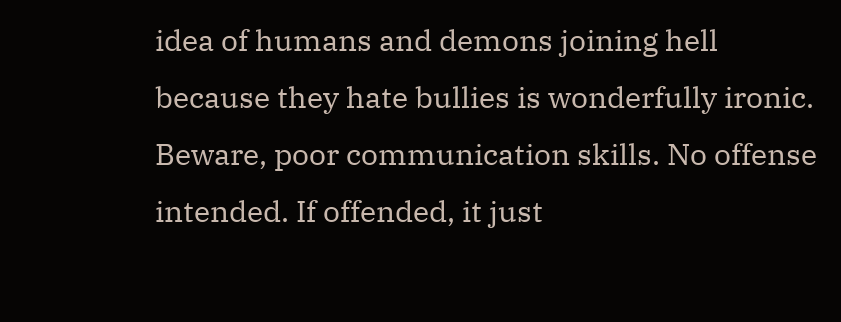idea of humans and demons joining hell because they hate bullies is wonderfully ironic.
Beware, poor communication skills. No offense intended. If offended, it just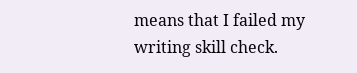means that I failed my writing skill check.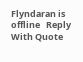Flyndaran is offline   Reply With Quote